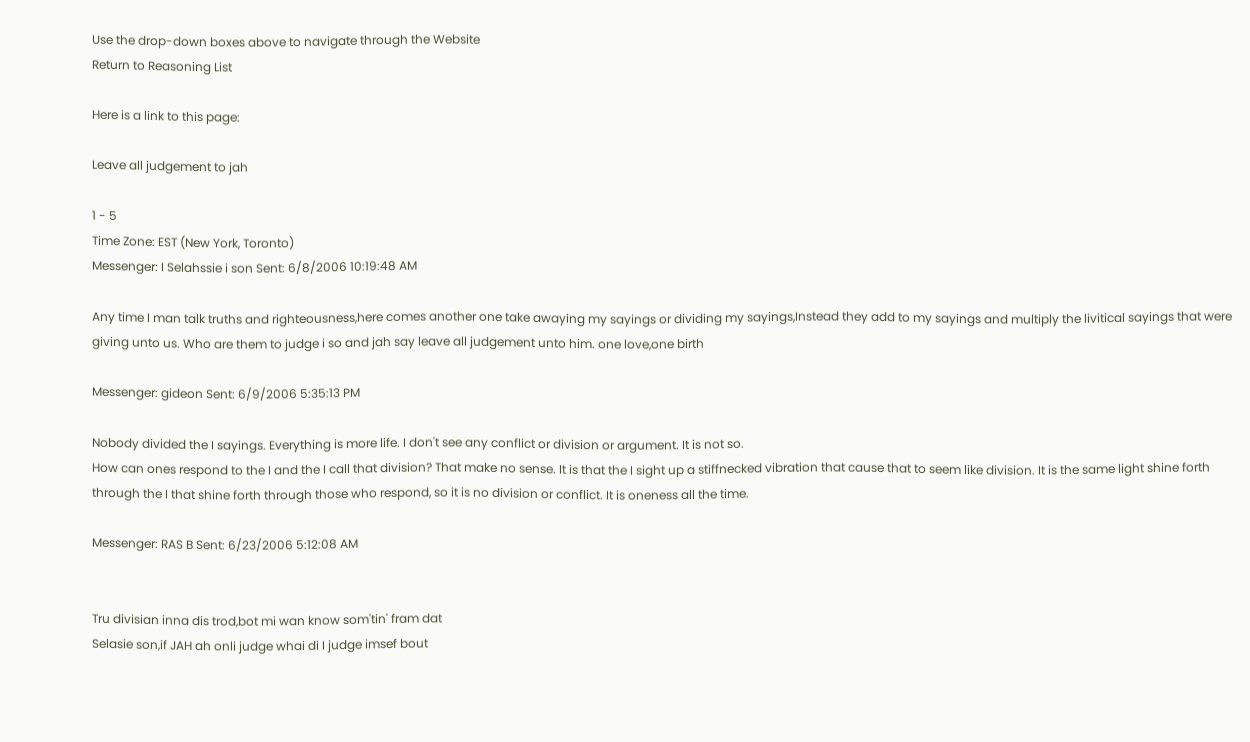Use the drop-down boxes above to navigate through the Website
Return to Reasoning List

Here is a link to this page:

Leave all judgement to jah

1 - 5
Time Zone: EST (New York, Toronto)
Messenger: I Selahssie i son Sent: 6/8/2006 10:19:48 AM

Any time I man talk truths and righteousness,here comes another one take awaying my sayings or dividing my sayings,Instead they add to my sayings and multiply the livitical sayings that were giving unto us. Who are them to judge i so and jah say leave all judgement unto him. one love,one birth

Messenger: gideon Sent: 6/9/2006 5:35:13 PM

Nobody divided the I sayings. Everything is more life. I don't see any conflict or division or argument. It is not so.
How can ones respond to the I and the I call that division? That make no sense. It is that the I sight up a stiffnecked vibration that cause that to seem like division. It is the same light shine forth through the I that shine forth through those who respond, so it is no division or conflict. It is oneness all the time.

Messenger: RAS B Sent: 6/23/2006 5:12:08 AM


Tru divisian inna dis trod,bot mi wan know som'tin' fram dat
Selasie son,if JAH ah onli judge whai di I judge imsef bout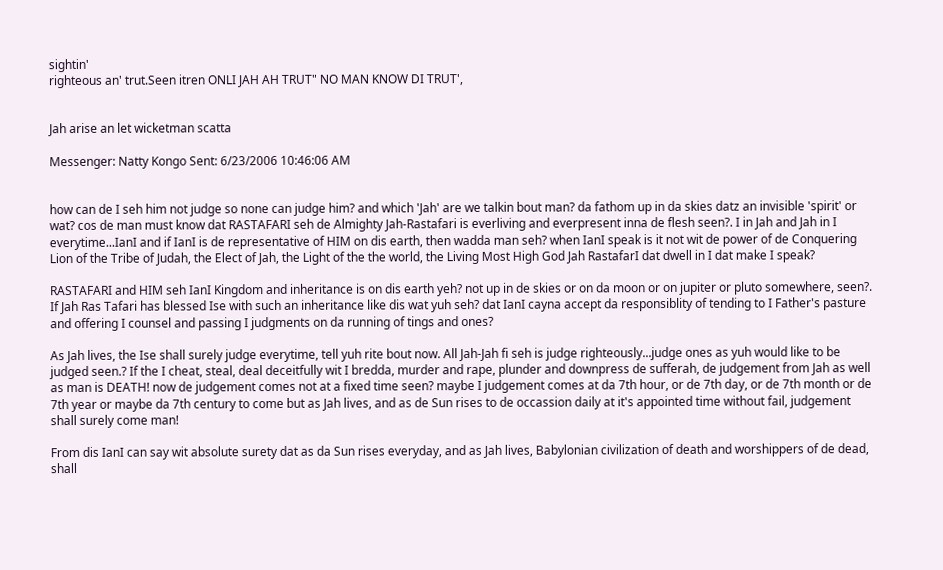sightin'
righteous an' trut.Seen itren ONLI JAH AH TRUT" NO MAN KNOW DI TRUT',


Jah arise an let wicketman scatta

Messenger: Natty Kongo Sent: 6/23/2006 10:46:06 AM


how can de I seh him not judge so none can judge him? and which 'Jah' are we talkin bout man? da fathom up in da skies datz an invisible 'spirit' or wat? cos de man must know dat RASTAFARI seh de Almighty Jah-Rastafari is everliving and everpresent inna de flesh seen?. I in Jah and Jah in I everytime...IanI and if IanI is de representative of HIM on dis earth, then wadda man seh? when IanI speak is it not wit de power of de Conquering Lion of the Tribe of Judah, the Elect of Jah, the Light of the the world, the Living Most High God Jah RastafarI dat dwell in I dat make I speak?

RASTAFARI and HIM seh IanI Kingdom and inheritance is on dis earth yeh? not up in de skies or on da moon or on jupiter or pluto somewhere, seen?. If Jah Ras Tafari has blessed Ise with such an inheritance like dis wat yuh seh? dat IanI cayna accept da responsiblity of tending to I Father's pasture and offering I counsel and passing I judgments on da running of tings and ones?

As Jah lives, the Ise shall surely judge everytime, tell yuh rite bout now. All Jah-Jah fi seh is judge righteously...judge ones as yuh would like to be judged seen.? If the I cheat, steal, deal deceitfully wit I bredda, murder and rape, plunder and downpress de sufferah, de judgement from Jah as well as man is DEATH! now de judgement comes not at a fixed time seen? maybe I judgement comes at da 7th hour, or de 7th day, or de 7th month or de 7th year or maybe da 7th century to come but as Jah lives, and as de Sun rises to de occassion daily at it's appointed time without fail, judgement shall surely come man!

From dis IanI can say wit absolute surety dat as da Sun rises everyday, and as Jah lives, Babylonian civilization of death and worshippers of de dead, shall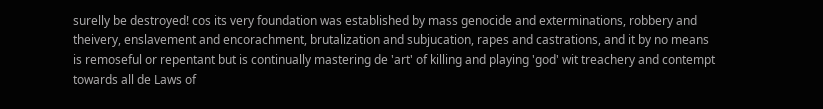surelly be destroyed! cos its very foundation was established by mass genocide and exterminations, robbery and theivery, enslavement and encorachment, brutalization and subjucation, rapes and castrations, and it by no means is remoseful or repentant but is continually mastering de 'art' of killing and playing 'god' wit treachery and contempt towards all de Laws of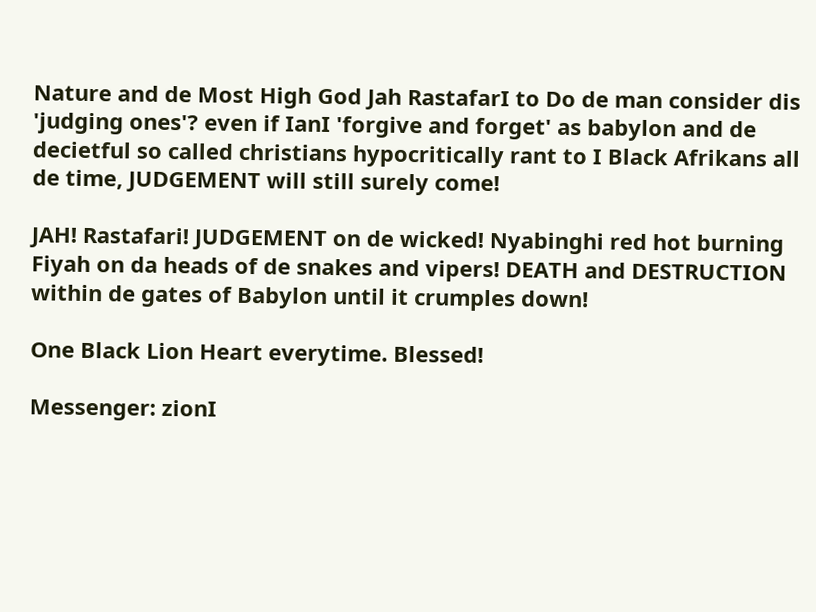Nature and de Most High God Jah RastafarI to Do de man consider dis 'judging ones'? even if IanI 'forgive and forget' as babylon and de decietful so called christians hypocritically rant to I Black Afrikans all de time, JUDGEMENT will still surely come!

JAH! Rastafari! JUDGEMENT on de wicked! Nyabinghi red hot burning Fiyah on da heads of de snakes and vipers! DEATH and DESTRUCTION within de gates of Babylon until it crumples down!

One Black Lion Heart everytime. Blessed!

Messenger: zionI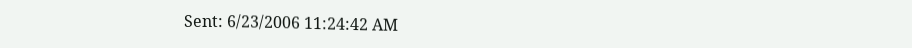Sent: 6/23/2006 11:24:42 AM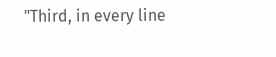"Third, in every line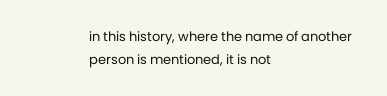in this history, where the name of another person is mentioned, it is not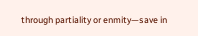through partiality or enmity—save in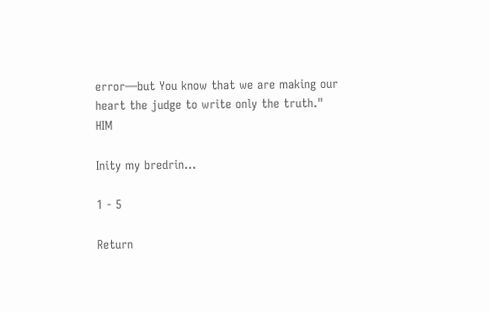error—but You know that we are making our heart the judge to write only the truth." HIM

Inity my bredrin...

1 - 5

Return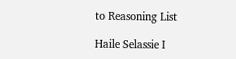to Reasoning List

Haile Selassie I